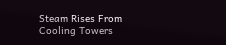Steam Rises From Cooling Towers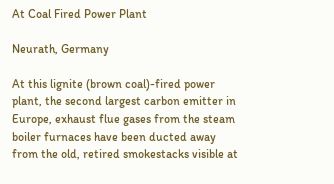At Coal Fired Power Plant

Neurath, Germany

At this lignite (brown coal)-fired power plant, the second largest carbon emitter in Europe, exhaust flue gases from the steam boiler furnaces have been ducted away from the old, retired smokestacks visible at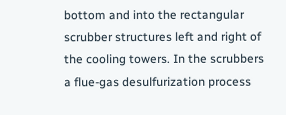bottom and into the rectangular scrubber structures left and right of the cooling towers. In the scrubbers a flue-gas desulfurization process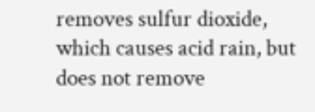removes sulfur dioxide, which causes acid rain, but does not remove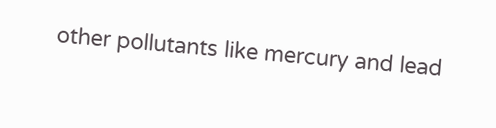other pollutants like mercury and lead